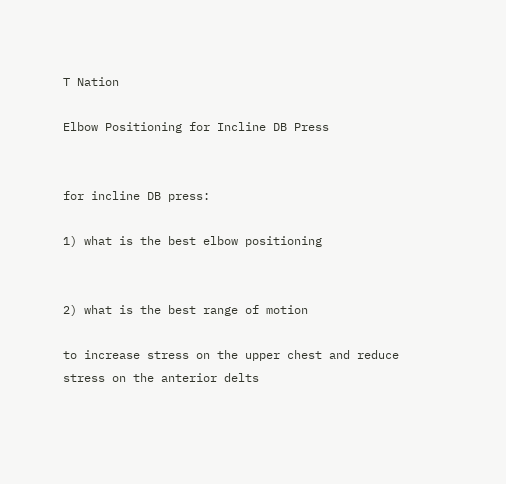T Nation

Elbow Positioning for Incline DB Press


for incline DB press:

1) what is the best elbow positioning


2) what is the best range of motion

to increase stress on the upper chest and reduce stress on the anterior delts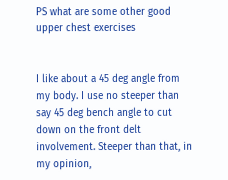PS what are some other good upper chest exercises


I like about a 45 deg angle from my body. I use no steeper than say 45 deg bench angle to cut down on the front delt involvement. Steeper than that, in my opinion,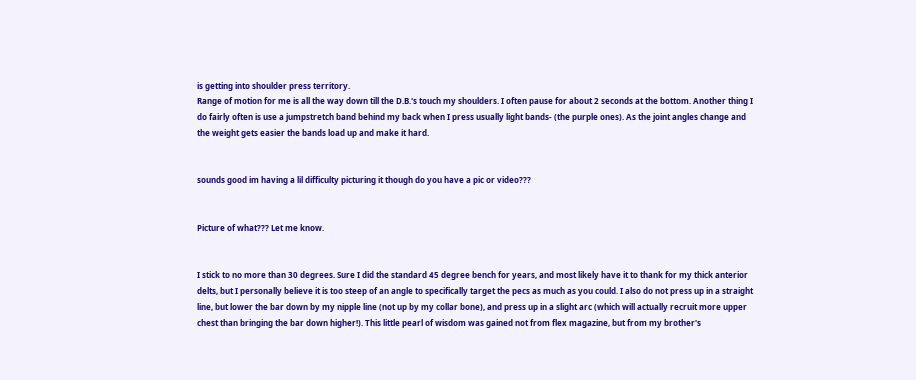is getting into shoulder press territory.
Range of motion for me is all the way down till the D.B.'s touch my shoulders. I often pause for about 2 seconds at the bottom. Another thing I do fairly often is use a jumpstretch band behind my back when I press usually light bands- (the purple ones). As the joint angles change and the weight gets easier the bands load up and make it hard.


sounds good im having a lil difficulty picturing it though do you have a pic or video???


Picture of what??? Let me know.


I stick to no more than 30 degrees. Sure I did the standard 45 degree bench for years, and most likely have it to thank for my thick anterior delts, but I personally believe it is too steep of an angle to specifically target the pecs as much as you could. I also do not press up in a straight line, but lower the bar down by my nipple line (not up by my collar bone), and press up in a slight arc (which will actually recruit more upper chest than bringing the bar down higher!). This little pearl of wisdom was gained not from flex magazine, but from my brother's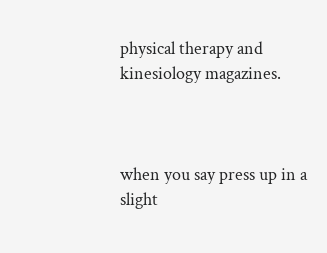physical therapy and kinesiology magazines.



when you say press up in a slight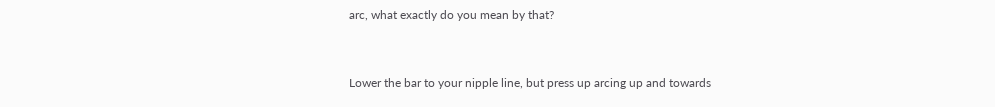arc, what exactly do you mean by that?


Lower the bar to your nipple line, but press up arcing up and towards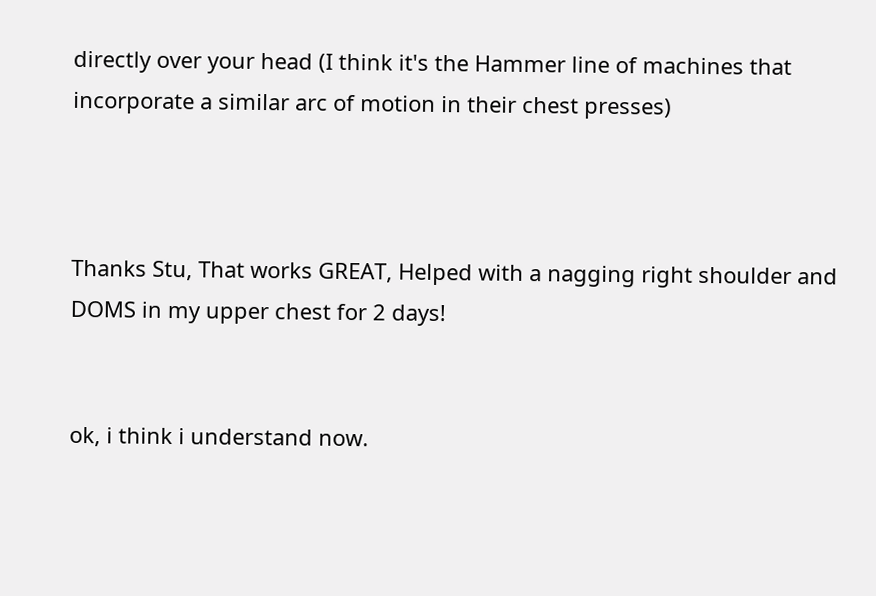directly over your head (I think it's the Hammer line of machines that incorporate a similar arc of motion in their chest presses)



Thanks Stu, That works GREAT, Helped with a nagging right shoulder and DOMS in my upper chest for 2 days!


ok, i think i understand now.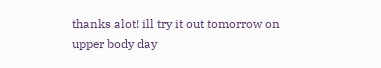thanks alot! ill try it out tomorrow on upper body day